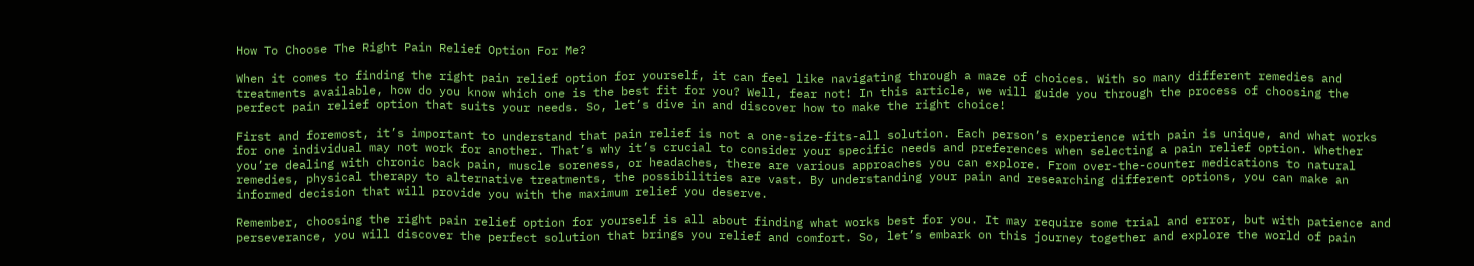How To Choose The Right Pain Relief Option For Me?

When it comes to finding the right pain relief option for yourself, it can feel like navigating through a maze of choices. With so many different remedies and treatments available, how do you know which one is the best fit for you? Well, fear not! In this article, we will guide you through the process of choosing the perfect pain relief option that suits your needs. So, let’s dive in and discover how to make the right choice!

First and foremost, it’s important to understand that pain relief is not a one-size-fits-all solution. Each person’s experience with pain is unique, and what works for one individual may not work for another. That’s why it’s crucial to consider your specific needs and preferences when selecting a pain relief option. Whether you’re dealing with chronic back pain, muscle soreness, or headaches, there are various approaches you can explore. From over-the-counter medications to natural remedies, physical therapy to alternative treatments, the possibilities are vast. By understanding your pain and researching different options, you can make an informed decision that will provide you with the maximum relief you deserve.

Remember, choosing the right pain relief option for yourself is all about finding what works best for you. It may require some trial and error, but with patience and perseverance, you will discover the perfect solution that brings you relief and comfort. So, let’s embark on this journey together and explore the world of pain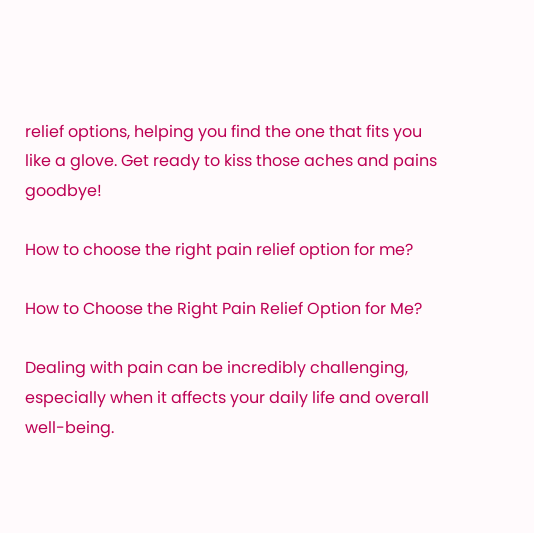relief options, helping you find the one that fits you like a glove. Get ready to kiss those aches and pains goodbye!

How to choose the right pain relief option for me?

How to Choose the Right Pain Relief Option for Me?

Dealing with pain can be incredibly challenging, especially when it affects your daily life and overall well-being.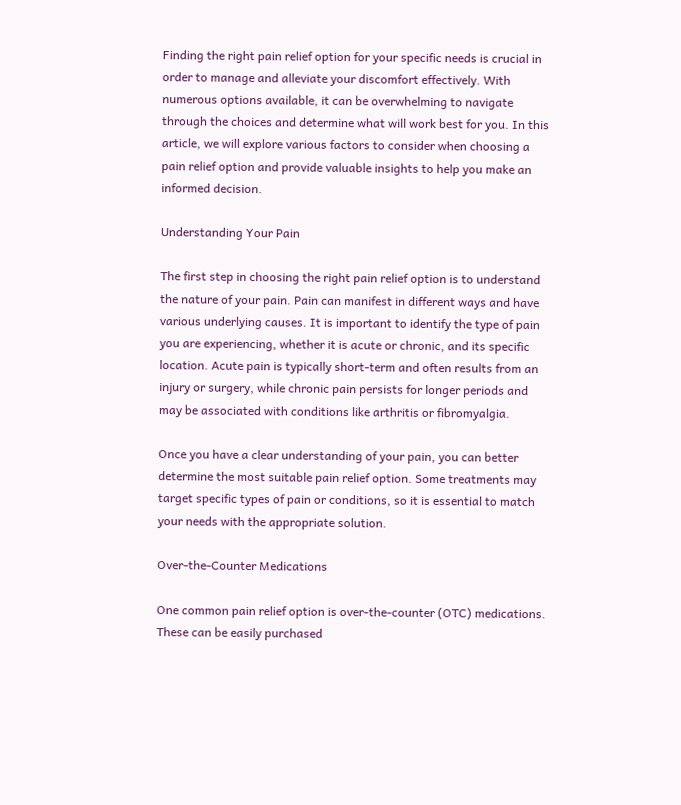Finding the right pain relief option for your specific needs is crucial in order to manage and alleviate your discomfort effectively. With numerous options available, it can be overwhelming to navigate through the choices and determine what will work best for you. In this article, we will explore various factors to consider when choosing a pain relief option and provide valuable insights to help you make an informed decision.

Understanding Your Pain

The first step in choosing the right pain relief option is to understand the nature of your pain. Pain can manifest in different ways and have various underlying causes. It is important to identify the type of pain you are experiencing, whether it is acute or chronic, and its specific location. Acute pain is typically short-term and often results from an injury or surgery, while chronic pain persists for longer periods and may be associated with conditions like arthritis or fibromyalgia.

Once you have a clear understanding of your pain, you can better determine the most suitable pain relief option. Some treatments may target specific types of pain or conditions, so it is essential to match your needs with the appropriate solution.

Over-the-Counter Medications

One common pain relief option is over-the-counter (OTC) medications. These can be easily purchased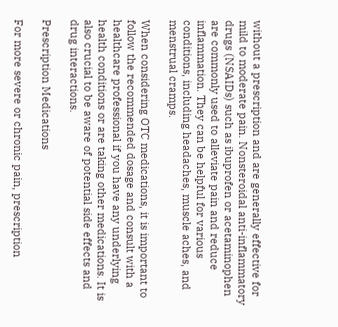without a prescription and are generally effective for mild to moderate pain. Nonsteroidal anti-inflammatory drugs (NSAIDs) such as ibuprofen or acetaminophen are commonly used to alleviate pain and reduce inflammation. They can be helpful for various conditions, including headaches, muscle aches, and menstrual cramps.

When considering OTC medications, it is important to follow the recommended dosage and consult with a healthcare professional if you have any underlying health conditions or are taking other medications. It is also crucial to be aware of potential side effects and drug interactions.

Prescription Medications

For more severe or chronic pain, prescription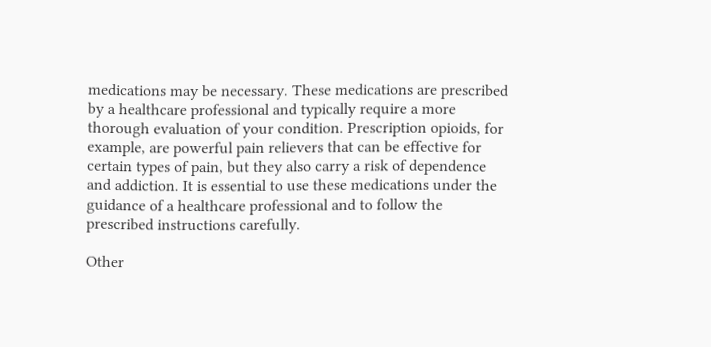medications may be necessary. These medications are prescribed by a healthcare professional and typically require a more thorough evaluation of your condition. Prescription opioids, for example, are powerful pain relievers that can be effective for certain types of pain, but they also carry a risk of dependence and addiction. It is essential to use these medications under the guidance of a healthcare professional and to follow the prescribed instructions carefully.

Other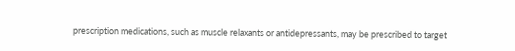prescription medications, such as muscle relaxants or antidepressants, may be prescribed to target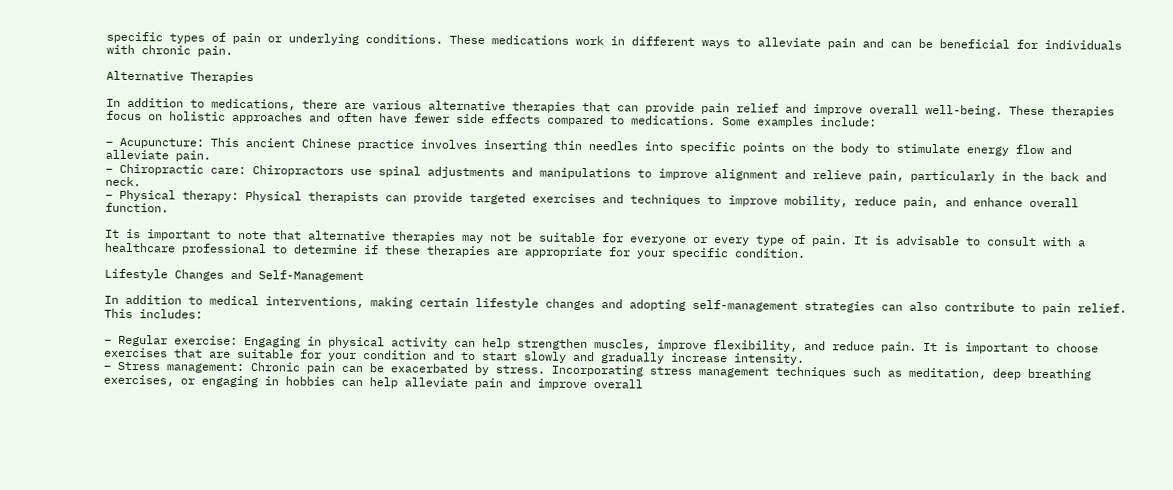specific types of pain or underlying conditions. These medications work in different ways to alleviate pain and can be beneficial for individuals with chronic pain.

Alternative Therapies

In addition to medications, there are various alternative therapies that can provide pain relief and improve overall well-being. These therapies focus on holistic approaches and often have fewer side effects compared to medications. Some examples include:

– Acupuncture: This ancient Chinese practice involves inserting thin needles into specific points on the body to stimulate energy flow and alleviate pain.
– Chiropractic care: Chiropractors use spinal adjustments and manipulations to improve alignment and relieve pain, particularly in the back and neck.
– Physical therapy: Physical therapists can provide targeted exercises and techniques to improve mobility, reduce pain, and enhance overall function.

It is important to note that alternative therapies may not be suitable for everyone or every type of pain. It is advisable to consult with a healthcare professional to determine if these therapies are appropriate for your specific condition.

Lifestyle Changes and Self-Management

In addition to medical interventions, making certain lifestyle changes and adopting self-management strategies can also contribute to pain relief. This includes:

– Regular exercise: Engaging in physical activity can help strengthen muscles, improve flexibility, and reduce pain. It is important to choose exercises that are suitable for your condition and to start slowly and gradually increase intensity.
– Stress management: Chronic pain can be exacerbated by stress. Incorporating stress management techniques such as meditation, deep breathing exercises, or engaging in hobbies can help alleviate pain and improve overall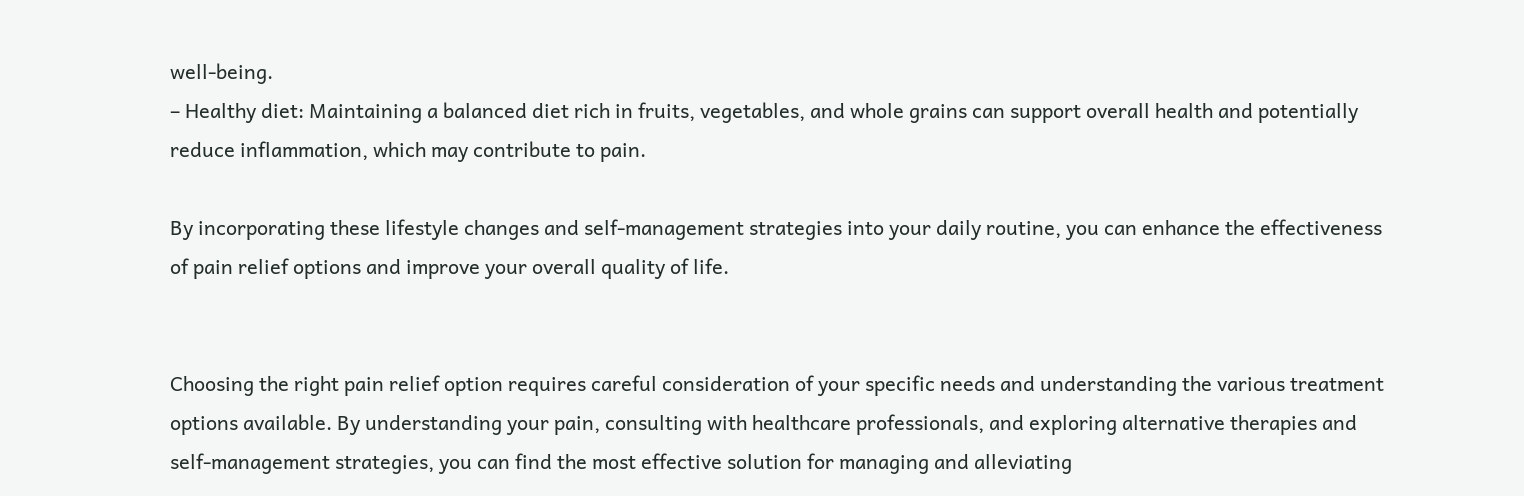well-being.
– Healthy diet: Maintaining a balanced diet rich in fruits, vegetables, and whole grains can support overall health and potentially reduce inflammation, which may contribute to pain.

By incorporating these lifestyle changes and self-management strategies into your daily routine, you can enhance the effectiveness of pain relief options and improve your overall quality of life.


Choosing the right pain relief option requires careful consideration of your specific needs and understanding the various treatment options available. By understanding your pain, consulting with healthcare professionals, and exploring alternative therapies and self-management strategies, you can find the most effective solution for managing and alleviating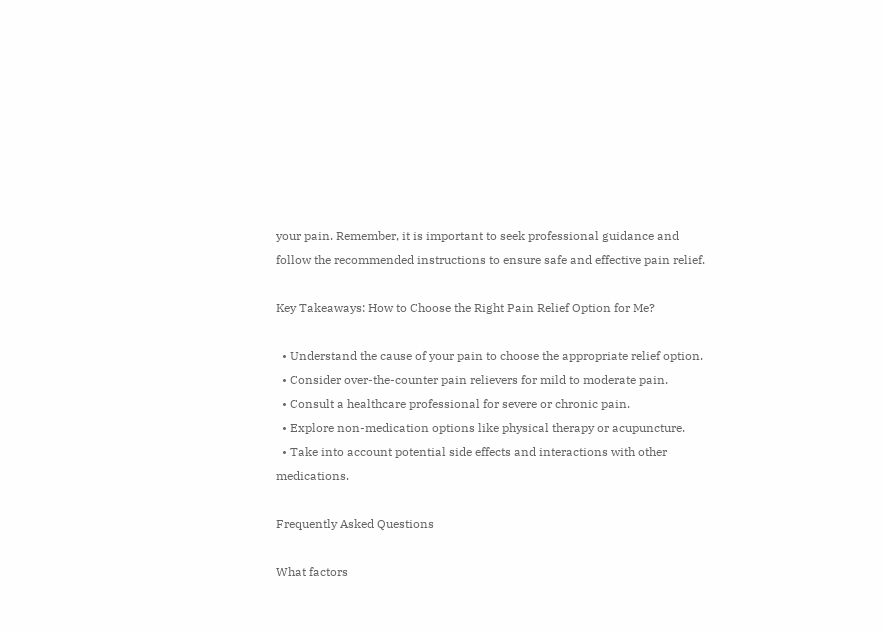your pain. Remember, it is important to seek professional guidance and follow the recommended instructions to ensure safe and effective pain relief.

Key Takeaways: How to Choose the Right Pain Relief Option for Me?

  • Understand the cause of your pain to choose the appropriate relief option.
  • Consider over-the-counter pain relievers for mild to moderate pain.
  • Consult a healthcare professional for severe or chronic pain.
  • Explore non-medication options like physical therapy or acupuncture.
  • Take into account potential side effects and interactions with other medications.

Frequently Asked Questions

What factors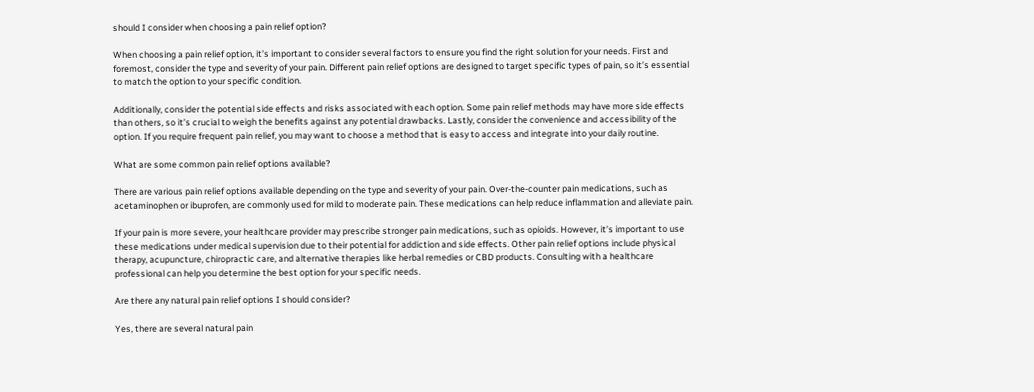should I consider when choosing a pain relief option?

When choosing a pain relief option, it’s important to consider several factors to ensure you find the right solution for your needs. First and foremost, consider the type and severity of your pain. Different pain relief options are designed to target specific types of pain, so it’s essential to match the option to your specific condition.

Additionally, consider the potential side effects and risks associated with each option. Some pain relief methods may have more side effects than others, so it’s crucial to weigh the benefits against any potential drawbacks. Lastly, consider the convenience and accessibility of the option. If you require frequent pain relief, you may want to choose a method that is easy to access and integrate into your daily routine.

What are some common pain relief options available?

There are various pain relief options available depending on the type and severity of your pain. Over-the-counter pain medications, such as acetaminophen or ibuprofen, are commonly used for mild to moderate pain. These medications can help reduce inflammation and alleviate pain.

If your pain is more severe, your healthcare provider may prescribe stronger pain medications, such as opioids. However, it’s important to use these medications under medical supervision due to their potential for addiction and side effects. Other pain relief options include physical therapy, acupuncture, chiropractic care, and alternative therapies like herbal remedies or CBD products. Consulting with a healthcare professional can help you determine the best option for your specific needs.

Are there any natural pain relief options I should consider?

Yes, there are several natural pain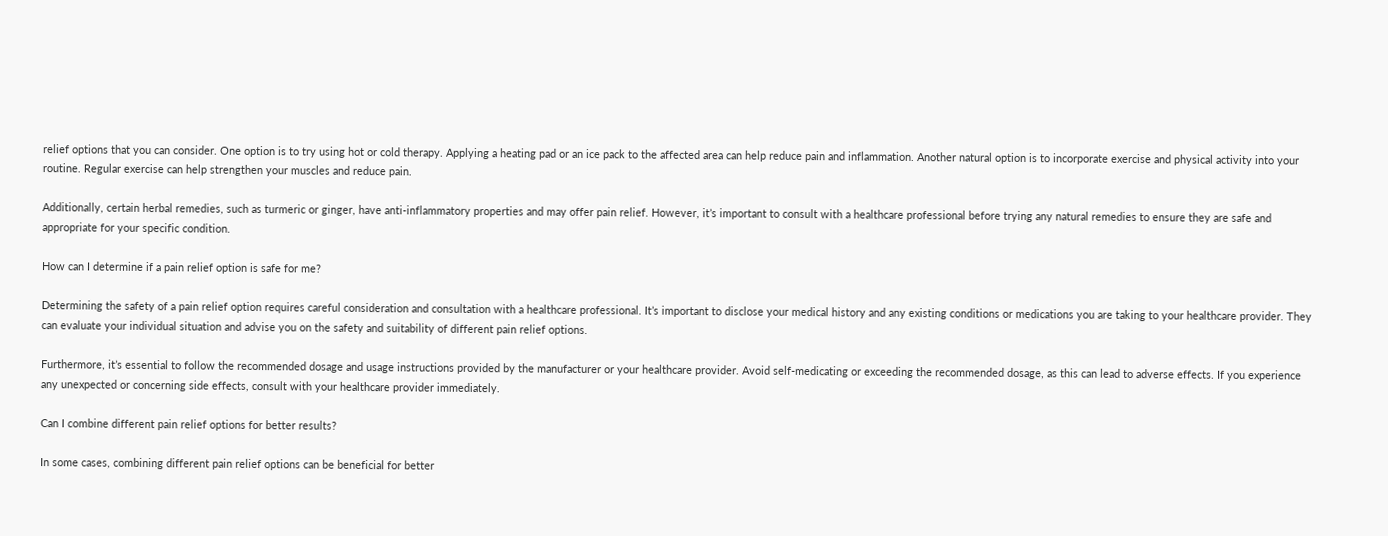relief options that you can consider. One option is to try using hot or cold therapy. Applying a heating pad or an ice pack to the affected area can help reduce pain and inflammation. Another natural option is to incorporate exercise and physical activity into your routine. Regular exercise can help strengthen your muscles and reduce pain.

Additionally, certain herbal remedies, such as turmeric or ginger, have anti-inflammatory properties and may offer pain relief. However, it’s important to consult with a healthcare professional before trying any natural remedies to ensure they are safe and appropriate for your specific condition.

How can I determine if a pain relief option is safe for me?

Determining the safety of a pain relief option requires careful consideration and consultation with a healthcare professional. It’s important to disclose your medical history and any existing conditions or medications you are taking to your healthcare provider. They can evaluate your individual situation and advise you on the safety and suitability of different pain relief options.

Furthermore, it’s essential to follow the recommended dosage and usage instructions provided by the manufacturer or your healthcare provider. Avoid self-medicating or exceeding the recommended dosage, as this can lead to adverse effects. If you experience any unexpected or concerning side effects, consult with your healthcare provider immediately.

Can I combine different pain relief options for better results?

In some cases, combining different pain relief options can be beneficial for better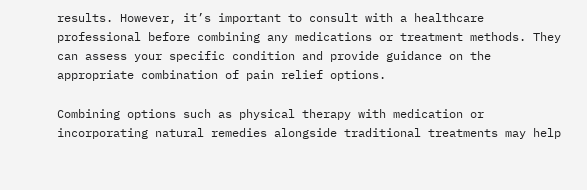results. However, it’s important to consult with a healthcare professional before combining any medications or treatment methods. They can assess your specific condition and provide guidance on the appropriate combination of pain relief options.

Combining options such as physical therapy with medication or incorporating natural remedies alongside traditional treatments may help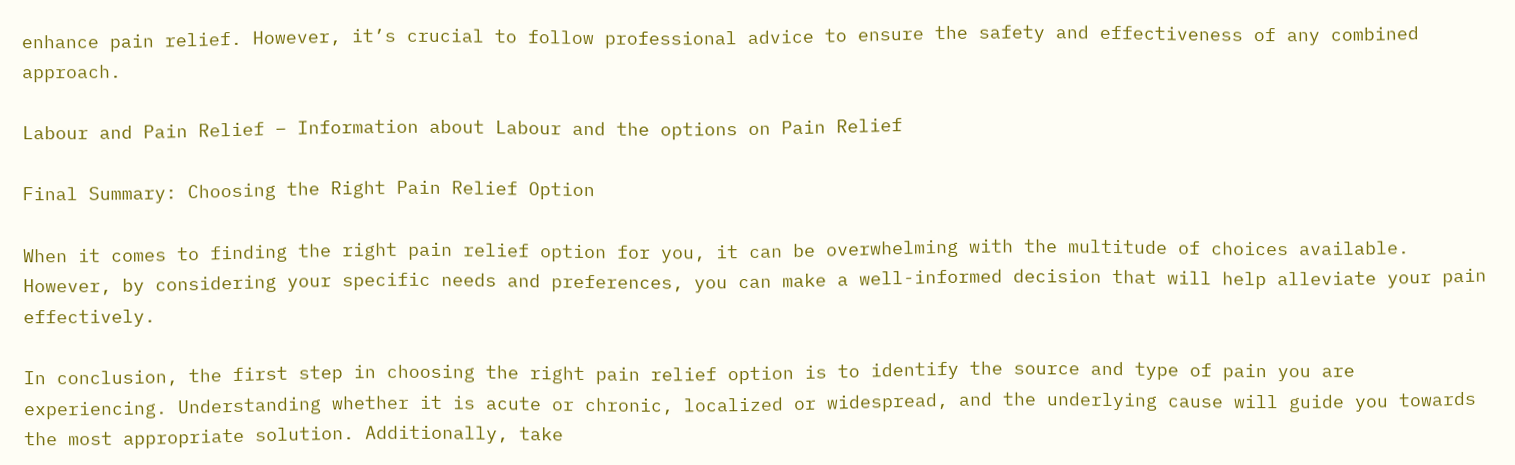enhance pain relief. However, it’s crucial to follow professional advice to ensure the safety and effectiveness of any combined approach.

Labour and Pain Relief – Information about Labour and the options on Pain Relief

Final Summary: Choosing the Right Pain Relief Option

When it comes to finding the right pain relief option for you, it can be overwhelming with the multitude of choices available. However, by considering your specific needs and preferences, you can make a well-informed decision that will help alleviate your pain effectively.

In conclusion, the first step in choosing the right pain relief option is to identify the source and type of pain you are experiencing. Understanding whether it is acute or chronic, localized or widespread, and the underlying cause will guide you towards the most appropriate solution. Additionally, take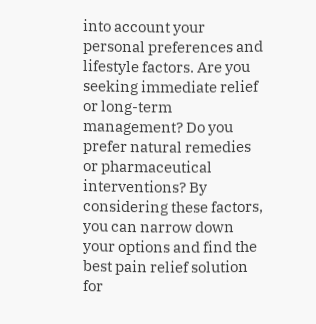into account your personal preferences and lifestyle factors. Are you seeking immediate relief or long-term management? Do you prefer natural remedies or pharmaceutical interventions? By considering these factors, you can narrow down your options and find the best pain relief solution for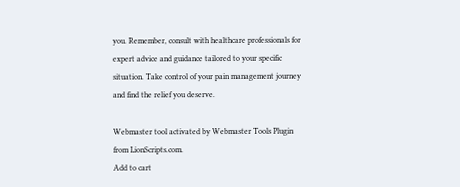you. Remember, consult with healthcare professionals for expert advice and guidance tailored to your specific situation. Take control of your pain management journey and find the relief you deserve.

Webmaster tool activated by Webmaster Tools Plugin from LionScripts.com.
Add to cart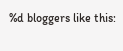%d bloggers like this: